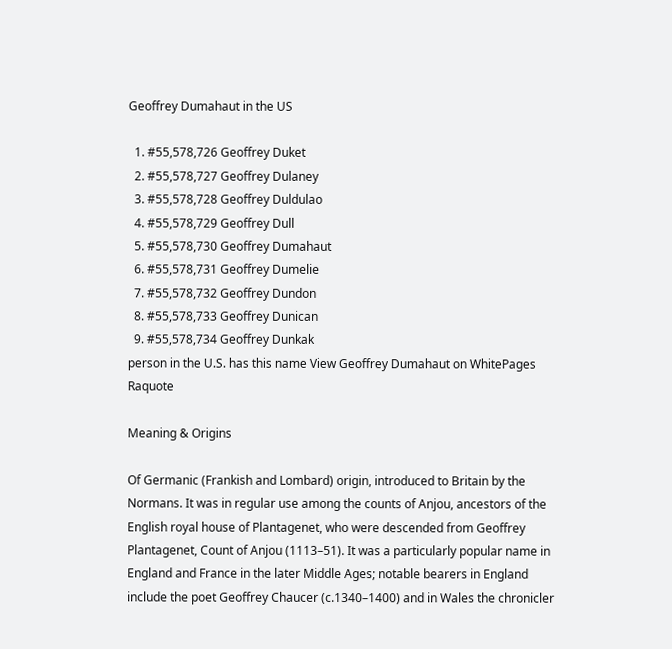Geoffrey Dumahaut in the US

  1. #55,578,726 Geoffrey Duket
  2. #55,578,727 Geoffrey Dulaney
  3. #55,578,728 Geoffrey Duldulao
  4. #55,578,729 Geoffrey Dull
  5. #55,578,730 Geoffrey Dumahaut
  6. #55,578,731 Geoffrey Dumelie
  7. #55,578,732 Geoffrey Dundon
  8. #55,578,733 Geoffrey Dunican
  9. #55,578,734 Geoffrey Dunkak
person in the U.S. has this name View Geoffrey Dumahaut on WhitePages Raquote

Meaning & Origins

Of Germanic (Frankish and Lombard) origin, introduced to Britain by the Normans. It was in regular use among the counts of Anjou, ancestors of the English royal house of Plantagenet, who were descended from Geoffrey Plantagenet, Count of Anjou (1113–51). It was a particularly popular name in England and France in the later Middle Ages; notable bearers in England include the poet Geoffrey Chaucer (c.1340–1400) and in Wales the chronicler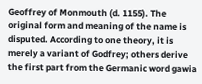Geoffrey of Monmouth (d. 1155). The original form and meaning of the name is disputed. According to one theory, it is merely a variant of Godfrey; others derive the first part from the Germanic word gawia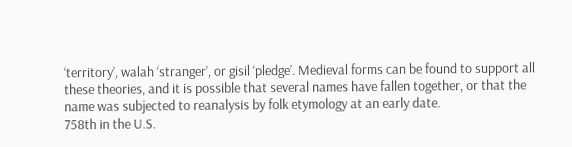‘territory’, walah ‘stranger’, or gisil ‘pledge’. Medieval forms can be found to support all these theories, and it is possible that several names have fallen together, or that the name was subjected to reanalysis by folk etymology at an early date.
758th in the U.S.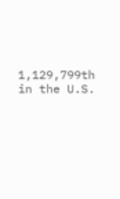1,129,799th in the U.S.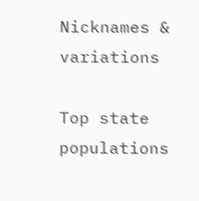Nicknames & variations

Top state populations